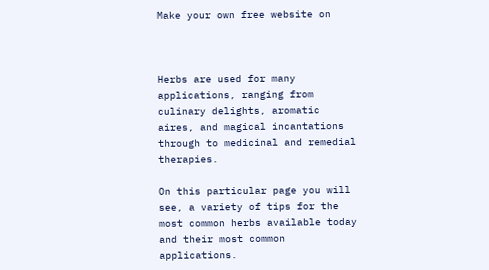Make your own free website on



Herbs are used for many applications, ranging from culinary delights, aromatic aires, and magical incantations through to medicinal and remedial therapies.

On this particular page you will see, a variety of tips for the most common herbs available today and their most common applications.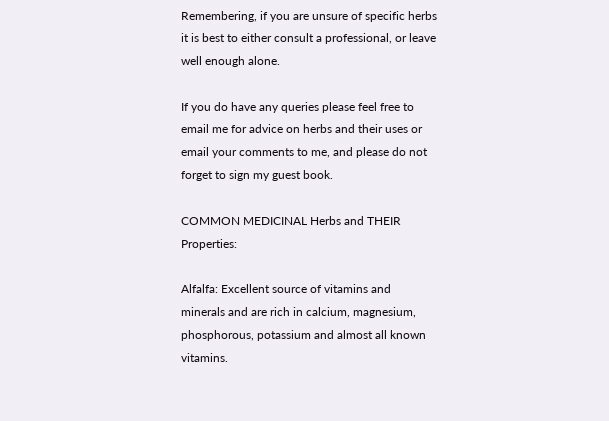Remembering, if you are unsure of specific herbs it is best to either consult a professional, or leave well enough alone.

If you do have any queries please feel free to email me for advice on herbs and their uses or email your comments to me, and please do not forget to sign my guest book.

COMMON MEDICINAL Herbs and THEIR Properties:

Alfalfa: Excellent source of vitamins and minerals and are rich in calcium, magnesium, phosphorous, potassium and almost all known vitamins.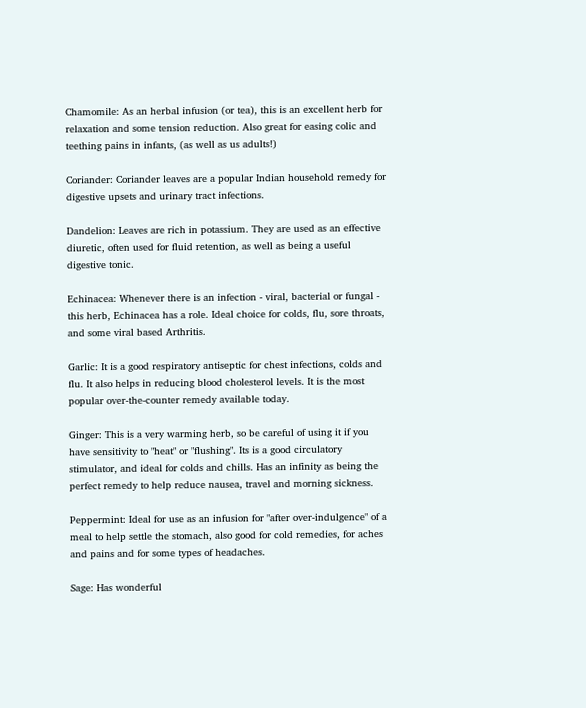Chamomile: As an herbal infusion (or tea), this is an excellent herb for relaxation and some tension reduction. Also great for easing colic and teething pains in infants, (as well as us adults!)

Coriander: Coriander leaves are a popular Indian household remedy for digestive upsets and urinary tract infections.

Dandelion: Leaves are rich in potassium. They are used as an effective diuretic, often used for fluid retention, as well as being a useful digestive tonic.

Echinacea: Whenever there is an infection - viral, bacterial or fungal - this herb, Echinacea has a role. Ideal choice for colds, flu, sore throats, and some viral based Arthritis.

Garlic: It is a good respiratory antiseptic for chest infections, colds and flu. It also helps in reducing blood cholesterol levels. It is the most popular over-the-counter remedy available today.

Ginger: This is a very warming herb, so be careful of using it if you have sensitivity to "heat" or "flushing". Its is a good circulatory stimulator, and ideal for colds and chills. Has an infinity as being the perfect remedy to help reduce nausea, travel and morning sickness.

Peppermint: Ideal for use as an infusion for "after over-indulgence" of a meal to help settle the stomach, also good for cold remedies, for aches and pains and for some types of headaches.

Sage: Has wonderful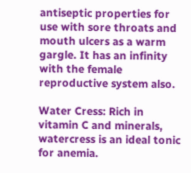antiseptic properties for use with sore throats and mouth ulcers as a warm gargle. It has an infinity with the female reproductive system also.

Water Cress: Rich in vitamin C and minerals, watercress is an ideal tonic for anemia.